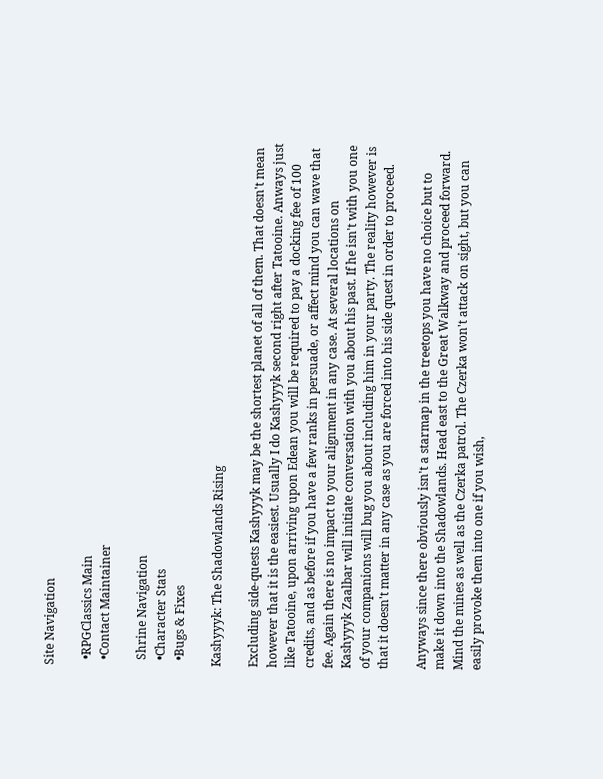Site Navigation

  •RPGClassics Main
  •Contact Maintainer

  Shrine Navigation
  •Character Stats
  •Bugs & Fixes

Kashyyyk: The Shadowlands Rising

Excluding side-quests Kashyyyk may be the shortest planet of all of them. That doesn't mean however that it is the easiest. Usually I do Kashyyyk second right after Tatooine. Anways just like Tatooine, upon arriving upon Edean you will be required to pay a docking fee of 100 credits, and as before if you have a few ranks in persuade, or affect mind you can wave that fee. Again there is no impact to your alignment in any case. At several locations on Kashyyyk Zaalbar will initiate conversation with you about his past. If he isn't with you one of your companions will bug you about including him in your party. The reality however is that it doesn't matter in any case as you are forced into his side quest in order to proceed.

Anyways since there obviously isn't a starmap in the treetops you have no choice but to make it down into the Shadowlands. Head east to the Great Walkway and proceed forward. Mind the mines as well as the Czerka patrol. The Czerka won't attack on sight, but you can easily provoke them into one if you wish,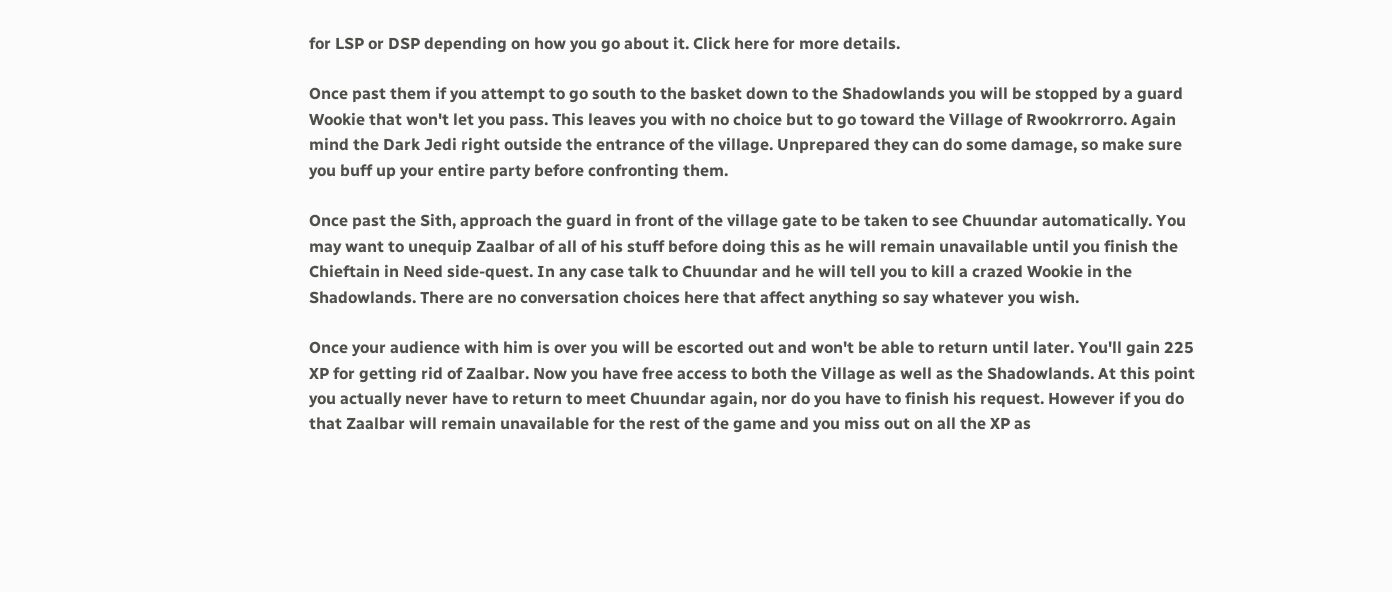for LSP or DSP depending on how you go about it. Click here for more details.

Once past them if you attempt to go south to the basket down to the Shadowlands you will be stopped by a guard Wookie that won't let you pass. This leaves you with no choice but to go toward the Village of Rwookrrorro. Again mind the Dark Jedi right outside the entrance of the village. Unprepared they can do some damage, so make sure you buff up your entire party before confronting them.

Once past the Sith, approach the guard in front of the village gate to be taken to see Chuundar automatically. You may want to unequip Zaalbar of all of his stuff before doing this as he will remain unavailable until you finish the Chieftain in Need side-quest. In any case talk to Chuundar and he will tell you to kill a crazed Wookie in the Shadowlands. There are no conversation choices here that affect anything so say whatever you wish.

Once your audience with him is over you will be escorted out and won't be able to return until later. You'll gain 225 XP for getting rid of Zaalbar. Now you have free access to both the Village as well as the Shadowlands. At this point you actually never have to return to meet Chuundar again, nor do you have to finish his request. However if you do that Zaalbar will remain unavailable for the rest of the game and you miss out on all the XP as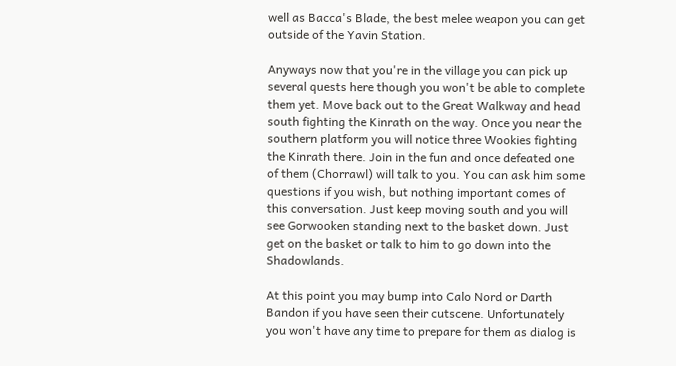well as Bacca's Blade, the best melee weapon you can get outside of the Yavin Station.

Anyways now that you're in the village you can pick up several quests here though you won't be able to complete them yet. Move back out to the Great Walkway and head south fighting the Kinrath on the way. Once you near the southern platform you will notice three Wookies fighting the Kinrath there. Join in the fun and once defeated one of them (Chorrawl) will talk to you. You can ask him some questions if you wish, but nothing important comes of this conversation. Just keep moving south and you will see Gorwooken standing next to the basket down. Just get on the basket or talk to him to go down into the Shadowlands.

At this point you may bump into Calo Nord or Darth Bandon if you have seen their cutscene. Unfortunately you won't have any time to prepare for them as dialog is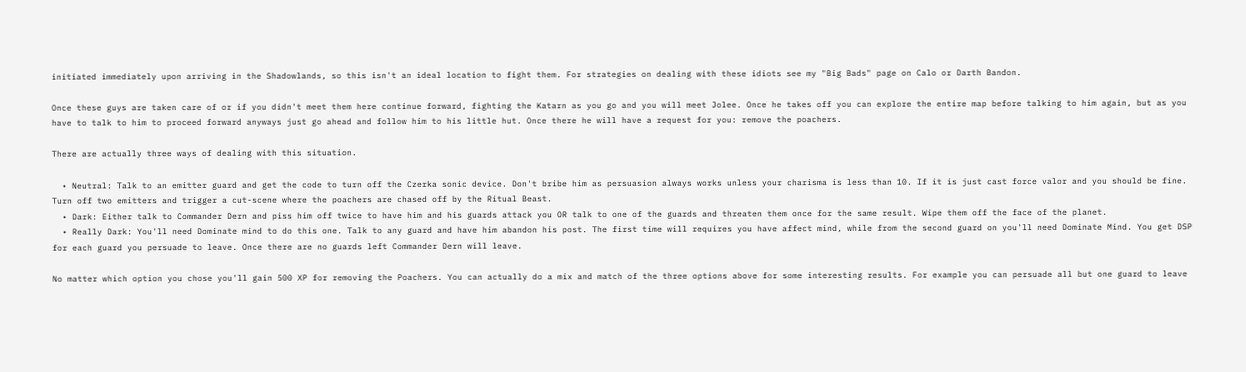initiated immediately upon arriving in the Shadowlands, so this isn't an ideal location to fight them. For strategies on dealing with these idiots see my "Big Bads" page on Calo or Darth Bandon.

Once these guys are taken care of or if you didn't meet them here continue forward, fighting the Katarn as you go and you will meet Jolee. Once he takes off you can explore the entire map before talking to him again, but as you have to talk to him to proceed forward anyways just go ahead and follow him to his little hut. Once there he will have a request for you: remove the poachers.

There are actually three ways of dealing with this situation.

  • Neutral: Talk to an emitter guard and get the code to turn off the Czerka sonic device. Don't bribe him as persuasion always works unless your charisma is less than 10. If it is just cast force valor and you should be fine. Turn off two emitters and trigger a cut-scene where the poachers are chased off by the Ritual Beast.
  • Dark: Either talk to Commander Dern and piss him off twice to have him and his guards attack you OR talk to one of the guards and threaten them once for the same result. Wipe them off the face of the planet.
  • Really Dark: You'll need Dominate mind to do this one. Talk to any guard and have him abandon his post. The first time will requires you have affect mind, while from the second guard on you'll need Dominate Mind. You get DSP for each guard you persuade to leave. Once there are no guards left Commander Dern will leave.

No matter which option you chose you'll gain 500 XP for removing the Poachers. You can actually do a mix and match of the three options above for some interesting results. For example you can persuade all but one guard to leave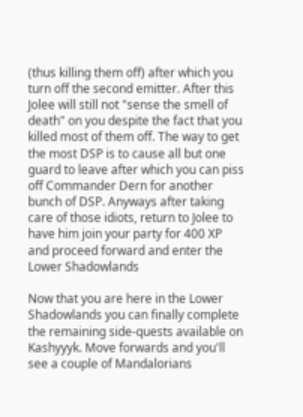(thus killing them off) after which you turn off the second emitter. After this Jolee will still not "sense the smell of death" on you despite the fact that you killed most of them off. The way to get the most DSP is to cause all but one guard to leave after which you can piss off Commander Dern for another bunch of DSP. Anyways after taking care of those idiots, return to Jolee to have him join your party for 400 XP and proceed forward and enter the Lower Shadowlands

Now that you are here in the Lower Shadowlands you can finally complete the remaining side-quests available on Kashyyyk. Move forwards and you'll see a couple of Mandalorians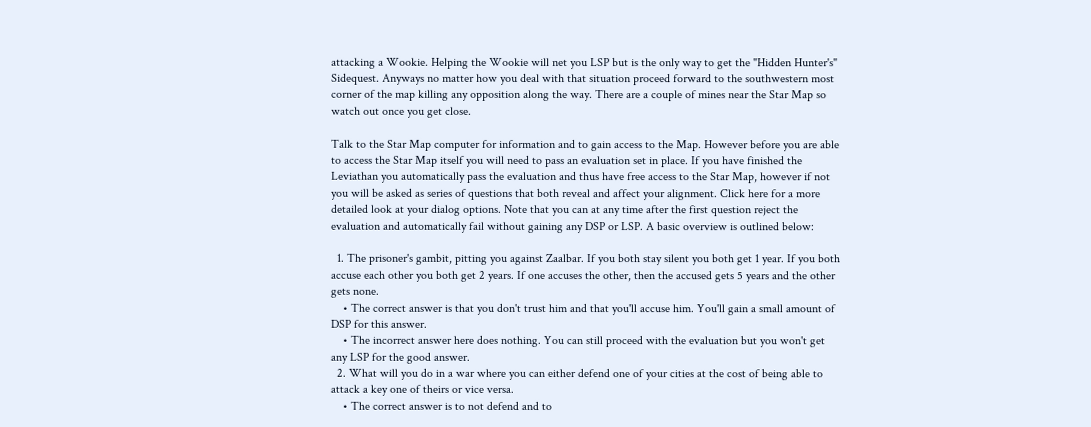attacking a Wookie. Helping the Wookie will net you LSP but is the only way to get the "Hidden Hunter's" Sidequest. Anyways no matter how you deal with that situation proceed forward to the southwestern most corner of the map killing any opposition along the way. There are a couple of mines near the Star Map so watch out once you get close.

Talk to the Star Map computer for information and to gain access to the Map. However before you are able to access the Star Map itself you will need to pass an evaluation set in place. If you have finished the Leviathan you automatically pass the evaluation and thus have free access to the Star Map, however if not you will be asked as series of questions that both reveal and affect your alignment. Click here for a more detailed look at your dialog options. Note that you can at any time after the first question reject the evaluation and automatically fail without gaining any DSP or LSP. A basic overview is outlined below:

  1. The prisoner's gambit, pitting you against Zaalbar. If you both stay silent you both get 1 year. If you both accuse each other you both get 2 years. If one accuses the other, then the accused gets 5 years and the other gets none.
    • The correct answer is that you don't trust him and that you'll accuse him. You'll gain a small amount of DSP for this answer.
    • The incorrect answer here does nothing. You can still proceed with the evaluation but you won't get any LSP for the good answer.
  2. What will you do in a war where you can either defend one of your cities at the cost of being able to attack a key one of theirs or vice versa.
    • The correct answer is to not defend and to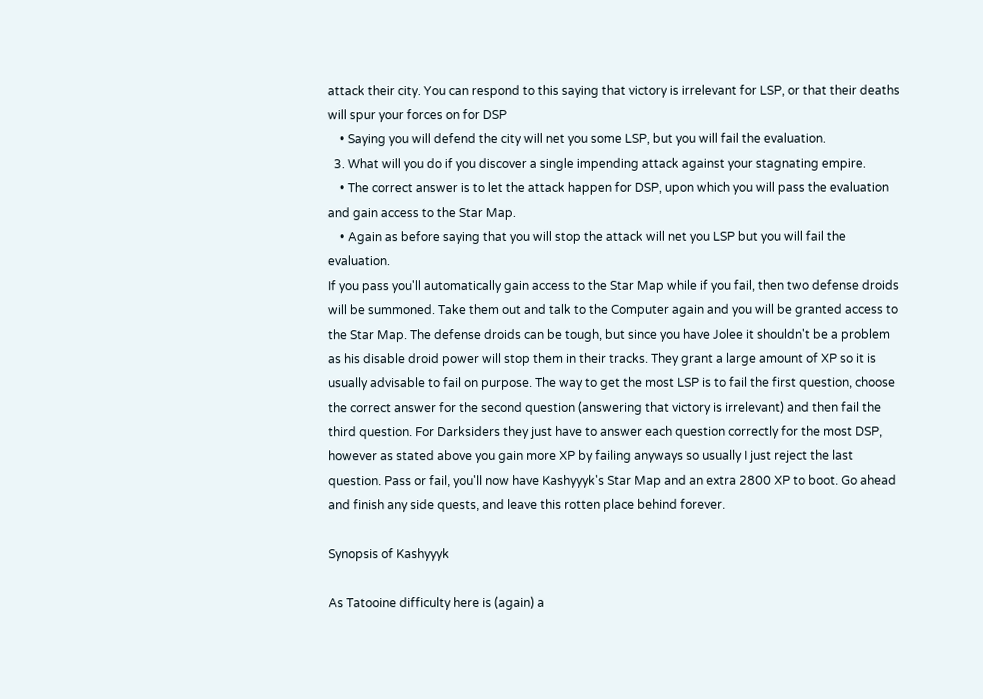attack their city. You can respond to this saying that victory is irrelevant for LSP, or that their deaths will spur your forces on for DSP
    • Saying you will defend the city will net you some LSP, but you will fail the evaluation.
  3. What will you do if you discover a single impending attack against your stagnating empire.
    • The correct answer is to let the attack happen for DSP, upon which you will pass the evaluation and gain access to the Star Map.
    • Again as before saying that you will stop the attack will net you LSP but you will fail the evaluation.
If you pass you'll automatically gain access to the Star Map while if you fail, then two defense droids will be summoned. Take them out and talk to the Computer again and you will be granted access to the Star Map. The defense droids can be tough, but since you have Jolee it shouldn't be a problem as his disable droid power will stop them in their tracks. They grant a large amount of XP so it is usually advisable to fail on purpose. The way to get the most LSP is to fail the first question, choose the correct answer for the second question (answering that victory is irrelevant) and then fail the third question. For Darksiders they just have to answer each question correctly for the most DSP, however as stated above you gain more XP by failing anyways so usually I just reject the last question. Pass or fail, you'll now have Kashyyyk's Star Map and an extra 2800 XP to boot. Go ahead and finish any side quests, and leave this rotten place behind forever.

Synopsis of Kashyyyk

As Tatooine difficulty here is (again) a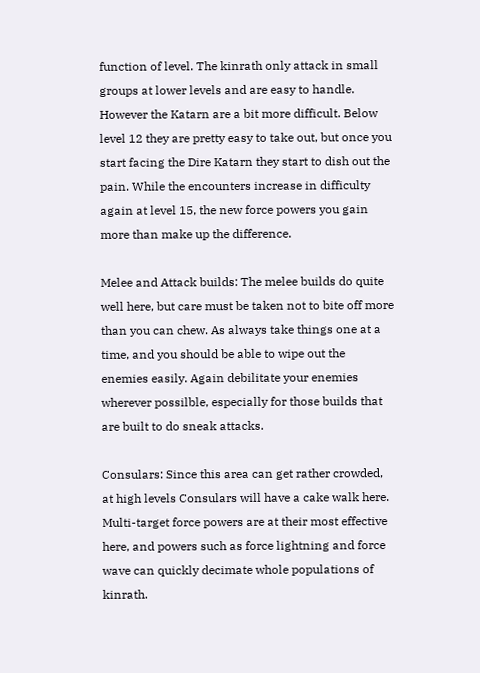function of level. The kinrath only attack in small groups at lower levels and are easy to handle. However the Katarn are a bit more difficult. Below level 12 they are pretty easy to take out, but once you start facing the Dire Katarn they start to dish out the pain. While the encounters increase in difficulty again at level 15, the new force powers you gain more than make up the difference.

Melee and Attack builds: The melee builds do quite well here, but care must be taken not to bite off more than you can chew. As always take things one at a time, and you should be able to wipe out the enemies easily. Again debilitate your enemies wherever possilble, especially for those builds that are built to do sneak attacks.

Consulars: Since this area can get rather crowded, at high levels Consulars will have a cake walk here. Multi-target force powers are at their most effective here, and powers such as force lightning and force wave can quickly decimate whole populations of kinrath.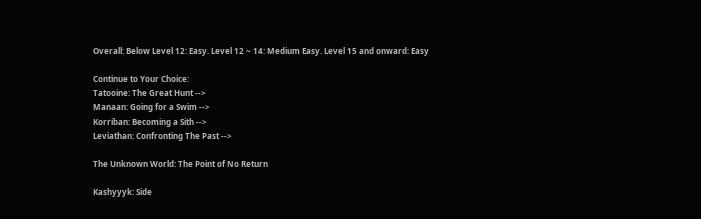Overall: Below Level 12: Easy. Level 12 ~ 14: Medium Easy. Level 15 and onward: Easy

Continue to Your Choice:
Tatooine: The Great Hunt -->
Manaan: Going for a Swim -->
Korriban: Becoming a Sith -->
Leviathan: Confronting The Past -->

The Unknown World: The Point of No Return

Kashyyyk: Side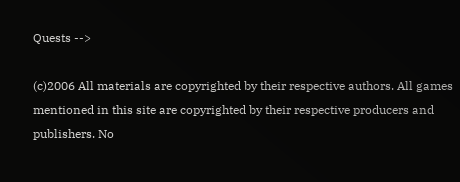Quests -->

(c)2006 All materials are copyrighted by their respective authors. All games mentioned in this site are copyrighted by their respective producers and publishers. No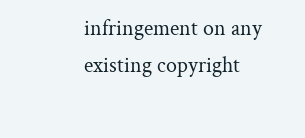infringement on any existing copyright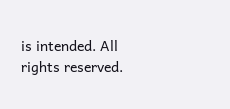is intended. All rights reserved.